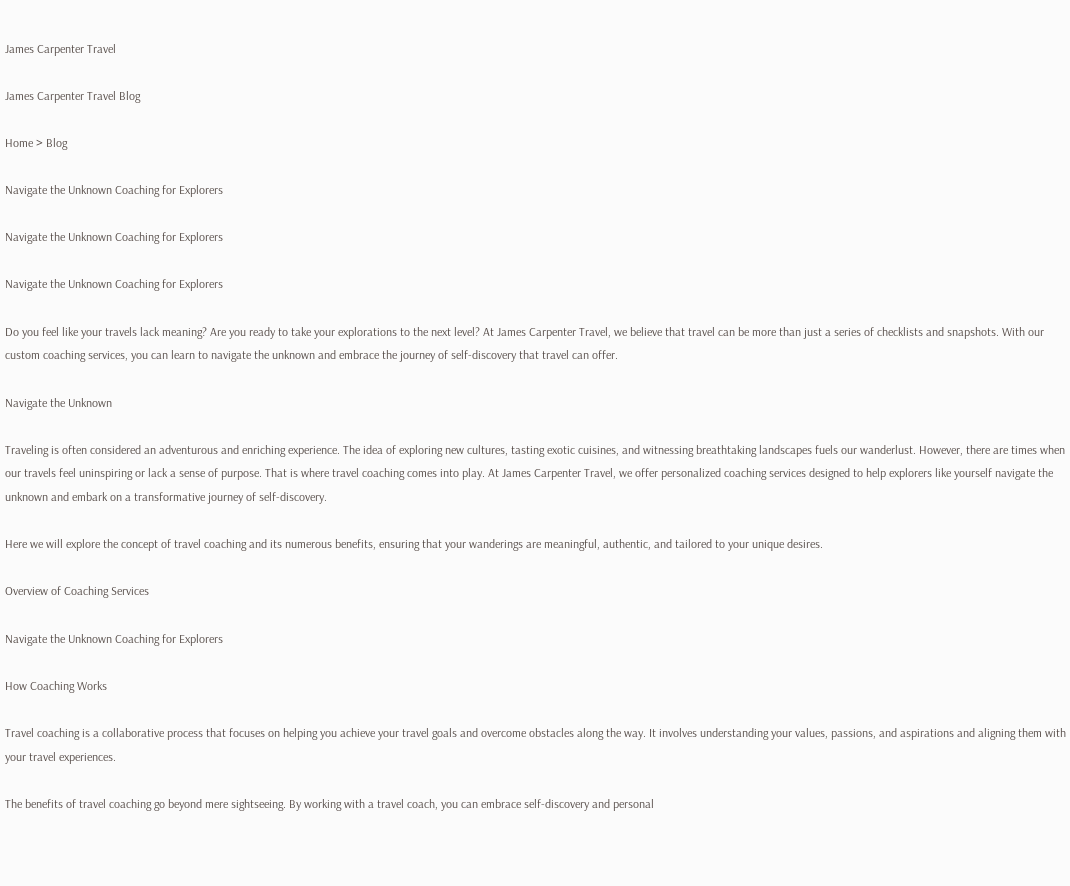James Carpenter Travel

James Carpenter Travel Blog

Home > Blog

Navigate the Unknown Coaching for Explorers

Navigate the Unknown Coaching for Explorers

Navigate the Unknown Coaching for Explorers

Do you feel like your travels lack meaning? Are you ready to take your explorations to the next level? At James Carpenter Travel, we believe that travel can be more than just a series of checklists and snapshots. With our custom coaching services, you can learn to navigate the unknown and embrace the journey of self-discovery that travel can offer.

Navigate the Unknown

Traveling is often considered an adventurous and enriching experience. The idea of exploring new cultures, tasting exotic cuisines, and witnessing breathtaking landscapes fuels our wanderlust. However, there are times when our travels feel uninspiring or lack a sense of purpose. That is where travel coaching comes into play. At James Carpenter Travel, we offer personalized coaching services designed to help explorers like yourself navigate the unknown and embark on a transformative journey of self-discovery.

Here we will explore the concept of travel coaching and its numerous benefits, ensuring that your wanderings are meaningful, authentic, and tailored to your unique desires.

Overview of Coaching Services

Navigate the Unknown Coaching for Explorers

How Coaching Works

Travel coaching is a collaborative process that focuses on helping you achieve your travel goals and overcome obstacles along the way. It involves understanding your values, passions, and aspirations and aligning them with your travel experiences.

The benefits of travel coaching go beyond mere sightseeing. By working with a travel coach, you can embrace self-discovery and personal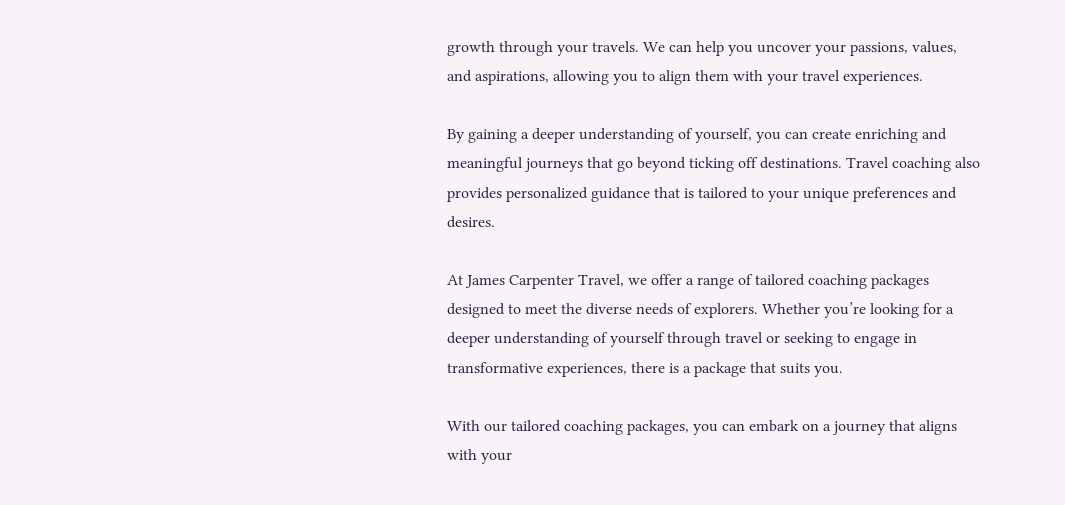growth through your travels. We can help you uncover your passions, values, and aspirations, allowing you to align them with your travel experiences.

By gaining a deeper understanding of yourself, you can create enriching and meaningful journeys that go beyond ticking off destinations. Travel coaching also provides personalized guidance that is tailored to your unique preferences and desires.

At James Carpenter Travel, we offer a range of tailored coaching packages designed to meet the diverse needs of explorers. Whether you’re looking for a deeper understanding of yourself through travel or seeking to engage in transformative experiences, there is a package that suits you.

With our tailored coaching packages, you can embark on a journey that aligns with your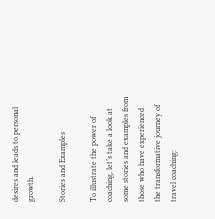desires and leads to personal growth.

Stories and Examples

To illustrate the power of coaching, let’s take a look at some stories and examples from those who have experienced the transformative journey of travel coaching: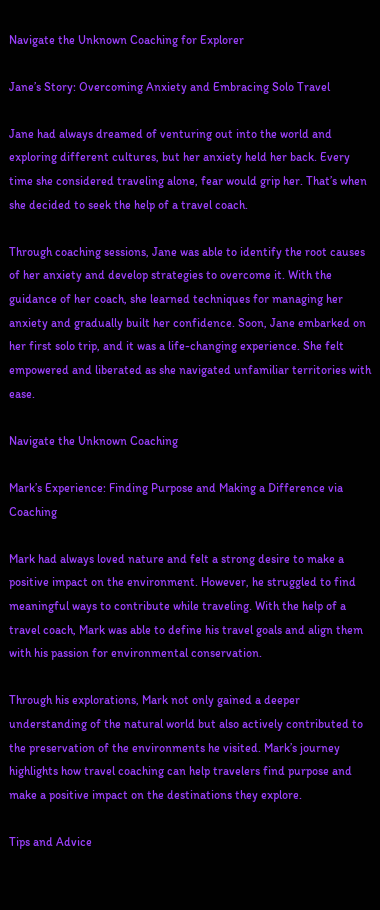Navigate the Unknown Coaching for Explorer

Jane’s Story: Overcoming Anxiety and Embracing Solo Travel

Jane had always dreamed of venturing out into the world and exploring different cultures, but her anxiety held her back. Every time she considered traveling alone, fear would grip her. That’s when she decided to seek the help of a travel coach.

Through coaching sessions, Jane was able to identify the root causes of her anxiety and develop strategies to overcome it. With the guidance of her coach, she learned techniques for managing her anxiety and gradually built her confidence. Soon, Jane embarked on her first solo trip, and it was a life-changing experience. She felt empowered and liberated as she navigated unfamiliar territories with ease.

Navigate the Unknown Coaching

Mark’s Experience: Finding Purpose and Making a Difference via Coaching

Mark had always loved nature and felt a strong desire to make a positive impact on the environment. However, he struggled to find meaningful ways to contribute while traveling. With the help of a travel coach, Mark was able to define his travel goals and align them with his passion for environmental conservation.

Through his explorations, Mark not only gained a deeper understanding of the natural world but also actively contributed to the preservation of the environments he visited. Mark’s journey highlights how travel coaching can help travelers find purpose and make a positive impact on the destinations they explore.

Tips and Advice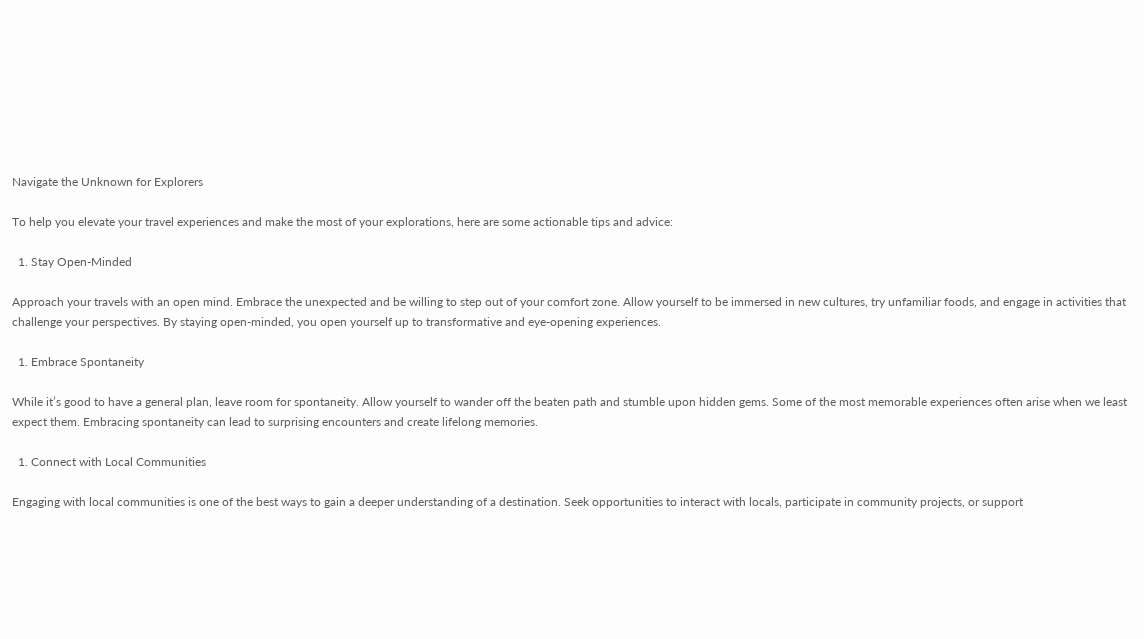Navigate the Unknown for Explorers

To help you elevate your travel experiences and make the most of your explorations, here are some actionable tips and advice:

  1. Stay Open-Minded

Approach your travels with an open mind. Embrace the unexpected and be willing to step out of your comfort zone. Allow yourself to be immersed in new cultures, try unfamiliar foods, and engage in activities that challenge your perspectives. By staying open-minded, you open yourself up to transformative and eye-opening experiences.

  1. Embrace Spontaneity

While it’s good to have a general plan, leave room for spontaneity. Allow yourself to wander off the beaten path and stumble upon hidden gems. Some of the most memorable experiences often arise when we least expect them. Embracing spontaneity can lead to surprising encounters and create lifelong memories.

  1. Connect with Local Communities

Engaging with local communities is one of the best ways to gain a deeper understanding of a destination. Seek opportunities to interact with locals, participate in community projects, or support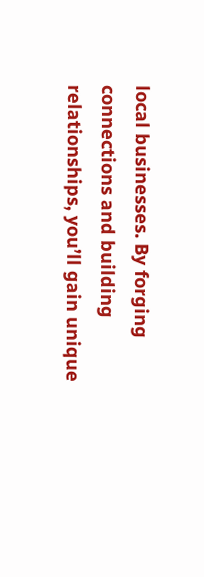local businesses. By forging connections and building relationships, you’ll gain unique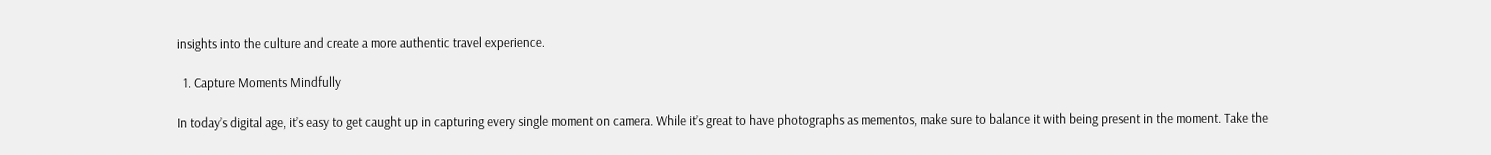insights into the culture and create a more authentic travel experience.

  1. Capture Moments Mindfully

In today’s digital age, it’s easy to get caught up in capturing every single moment on camera. While it’s great to have photographs as mementos, make sure to balance it with being present in the moment. Take the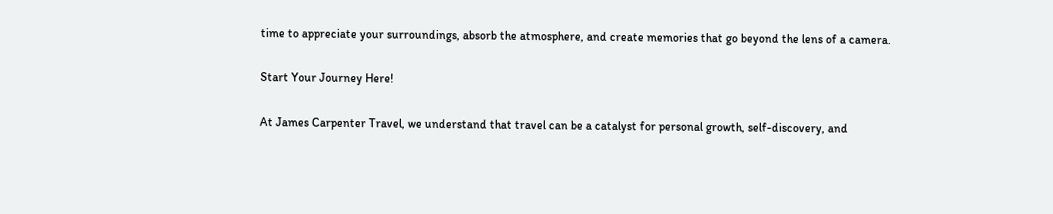time to appreciate your surroundings, absorb the atmosphere, and create memories that go beyond the lens of a camera.

Start Your Journey Here!

At James Carpenter Travel, we understand that travel can be a catalyst for personal growth, self-discovery, and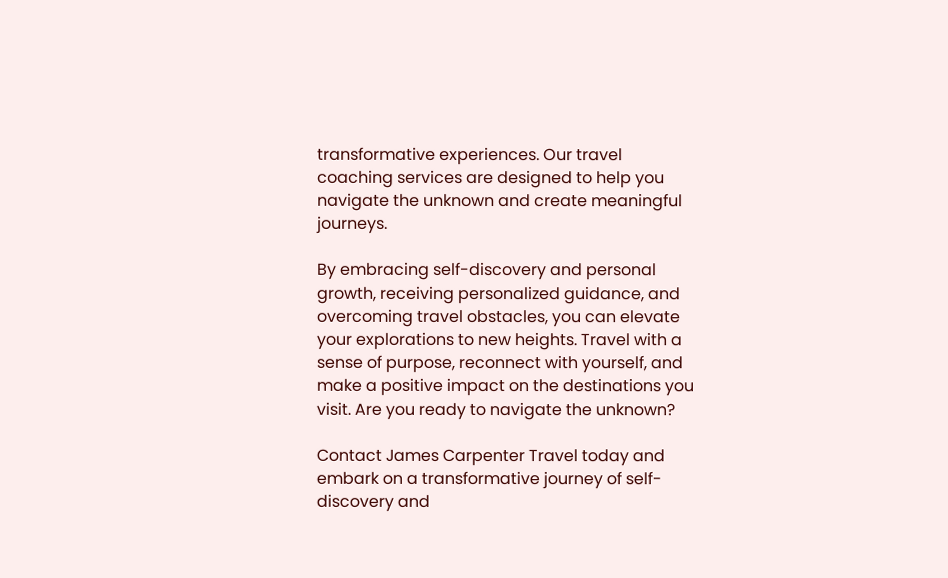transformative experiences. Our travel coaching services are designed to help you navigate the unknown and create meaningful journeys.

By embracing self-discovery and personal growth, receiving personalized guidance, and overcoming travel obstacles, you can elevate your explorations to new heights. Travel with a sense of purpose, reconnect with yourself, and make a positive impact on the destinations you visit. Are you ready to navigate the unknown?

Contact James Carpenter Travel today and embark on a transformative journey of self-discovery and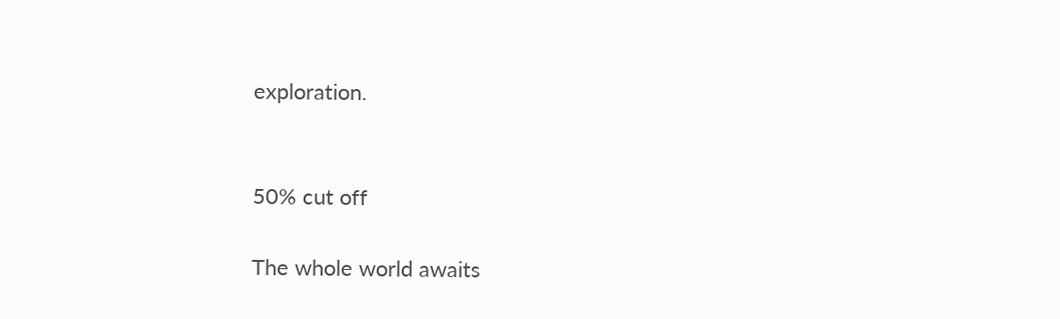exploration.


50% cut off

The whole world awaits